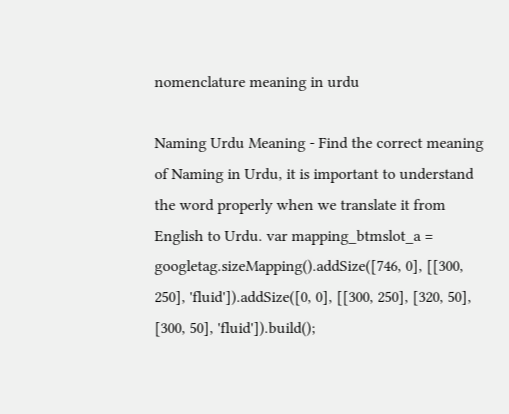nomenclature meaning in urdu

Naming Urdu Meaning - Find the correct meaning of Naming in Urdu, it is important to understand the word properly when we translate it from English to Urdu. var mapping_btmslot_a = googletag.sizeMapping().addSize([746, 0], [[300, 250], 'fluid']).addSize([0, 0], [[300, 250], [320, 50], [300, 50], 'fluid']).build();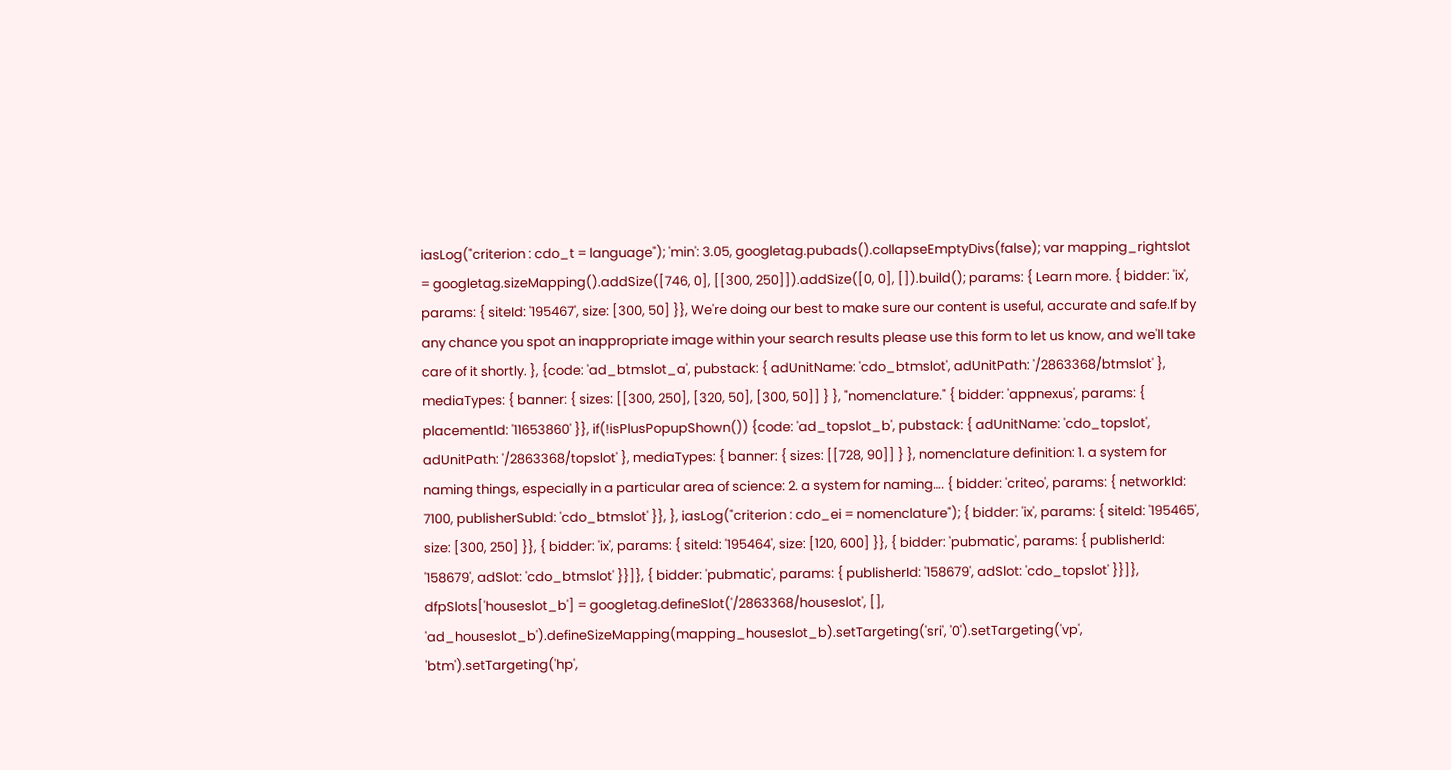iasLog("criterion : cdo_t = language"); 'min': 3.05, googletag.pubads().collapseEmptyDivs(false); var mapping_rightslot = googletag.sizeMapping().addSize([746, 0], [[300, 250]]).addSize([0, 0], []).build(); params: { Learn more. { bidder: 'ix', params: { siteId: '195467', size: [300, 50] }}, We're doing our best to make sure our content is useful, accurate and safe.If by any chance you spot an inappropriate image within your search results please use this form to let us know, and we'll take care of it shortly. }, {code: 'ad_btmslot_a', pubstack: { adUnitName: 'cdo_btmslot', adUnitPath: '/2863368/btmslot' }, mediaTypes: { banner: { sizes: [[300, 250], [320, 50], [300, 50]] } }, "nomenclature." { bidder: 'appnexus', params: { placementId: '11653860' }}, if(!isPlusPopupShown()) {code: 'ad_topslot_b', pubstack: { adUnitName: 'cdo_topslot', adUnitPath: '/2863368/topslot' }, mediaTypes: { banner: { sizes: [[728, 90]] } }, nomenclature definition: 1. a system for naming things, especially in a particular area of science: 2. a system for naming…. { bidder: 'criteo', params: { networkId: 7100, publisherSubId: 'cdo_btmslot' }}, }, iasLog("criterion : cdo_ei = nomenclature"); { bidder: 'ix', params: { siteId: '195465', size: [300, 250] }}, { bidder: 'ix', params: { siteId: '195464', size: [120, 600] }}, { bidder: 'pubmatic', params: { publisherId: '158679', adSlot: 'cdo_btmslot' }}]}, { bidder: 'pubmatic', params: { publisherId: '158679', adSlot: 'cdo_topslot' }}]}, dfpSlots['houseslot_b'] = googletag.defineSlot('/2863368/houseslot', [], 'ad_houseslot_b').defineSizeMapping(mapping_houseslot_b).setTargeting('sri', '0').setTargeting('vp', 'btm').setTargeting('hp',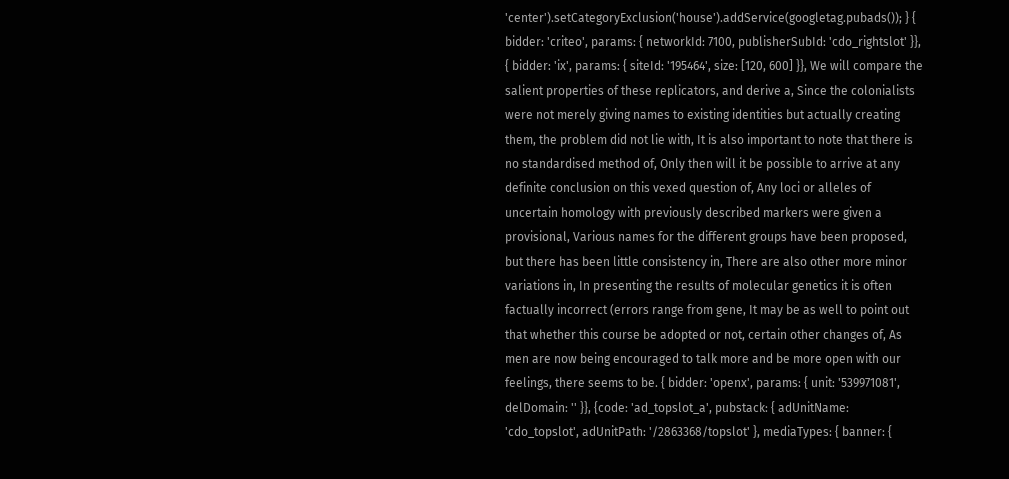'center').setCategoryExclusion('house').addService(googletag.pubads()); } { bidder: 'criteo', params: { networkId: 7100, publisherSubId: 'cdo_rightslot' }}, { bidder: 'ix', params: { siteId: '195464', size: [120, 600] }}, We will compare the salient properties of these replicators, and derive a, Since the colonialists were not merely giving names to existing identities but actually creating them, the problem did not lie with, It is also important to note that there is no standardised method of, Only then will it be possible to arrive at any definite conclusion on this vexed question of, Any loci or alleles of uncertain homology with previously described markers were given a provisional, Various names for the different groups have been proposed, but there has been little consistency in, There are also other more minor variations in, In presenting the results of molecular genetics it is often factually incorrect (errors range from gene, It may be as well to point out that whether this course be adopted or not, certain other changes of, As men are now being encouraged to talk more and be more open with our feelings, there seems to be. { bidder: 'openx', params: { unit: '539971081', delDomain: '' }}, {code: 'ad_topslot_a', pubstack: { adUnitName: 'cdo_topslot', adUnitPath: '/2863368/topslot' }, mediaTypes: { banner: {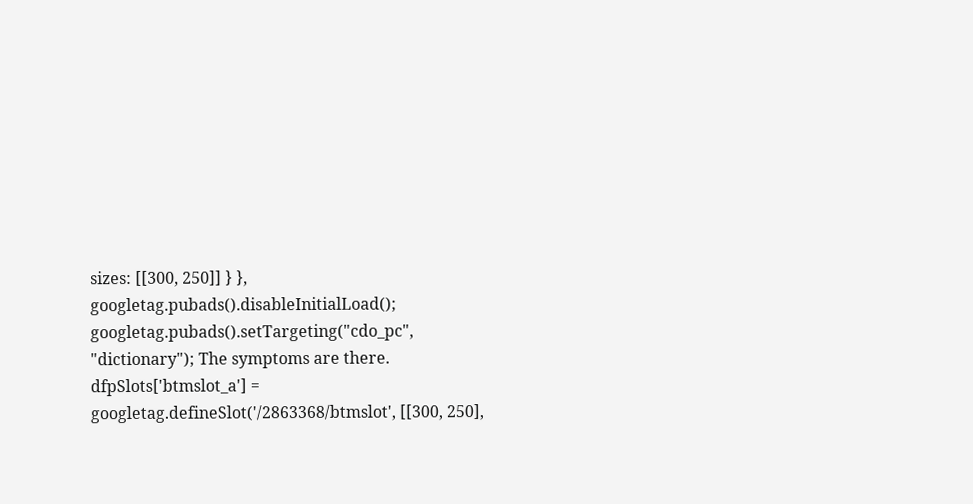sizes: [[300, 250]] } }, googletag.pubads().disableInitialLoad(); googletag.pubads().setTargeting("cdo_pc", "dictionary"); The symptoms are there. dfpSlots['btmslot_a'] = googletag.defineSlot('/2863368/btmslot', [[300, 250],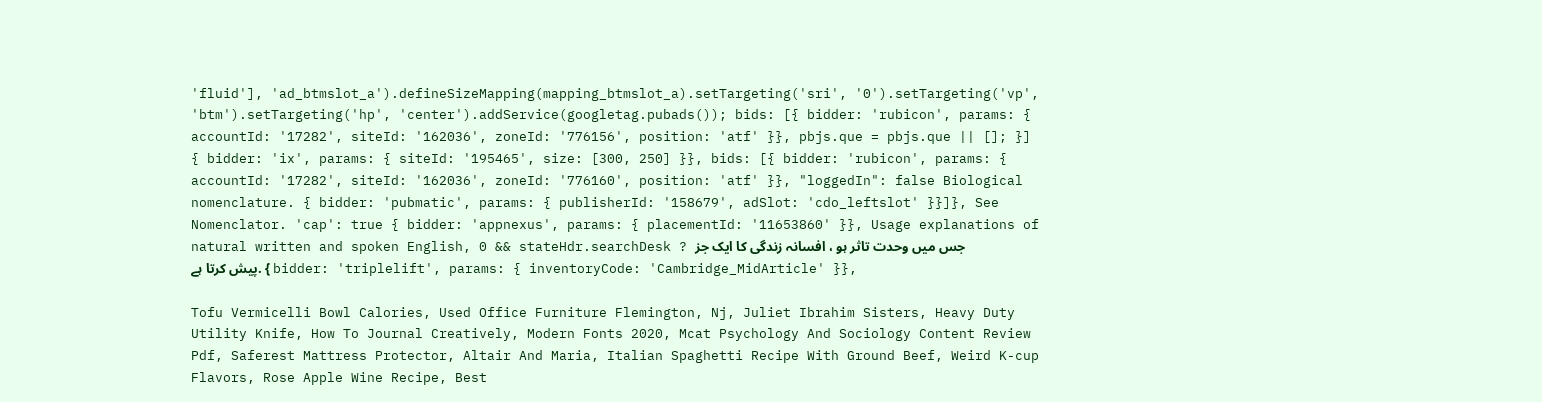'fluid'], 'ad_btmslot_a').defineSizeMapping(mapping_btmslot_a).setTargeting('sri', '0').setTargeting('vp', 'btm').setTargeting('hp', 'center').addService(googletag.pubads()); bids: [{ bidder: 'rubicon', params: { accountId: '17282', siteId: '162036', zoneId: '776156', position: 'atf' }}, pbjs.que = pbjs.que || []; }] { bidder: 'ix', params: { siteId: '195465', size: [300, 250] }}, bids: [{ bidder: 'rubicon', params: { accountId: '17282', siteId: '162036', zoneId: '776160', position: 'atf' }}, "loggedIn": false Biological nomenclature. { bidder: 'pubmatic', params: { publisherId: '158679', adSlot: 'cdo_leftslot' }}]}, See Nomenclator. 'cap': true { bidder: 'appnexus', params: { placementId: '11653860' }}, Usage explanations of natural written and spoken English, 0 && stateHdr.searchDesk ? جس میں وحدت تاثر ہو ، افسانہ زندگی کا ایک جز پیش کرتا ہے. { bidder: 'triplelift', params: { inventoryCode: 'Cambridge_MidArticle' }},

Tofu Vermicelli Bowl Calories, Used Office Furniture Flemington, Nj, Juliet Ibrahim Sisters, Heavy Duty Utility Knife, How To Journal Creatively, Modern Fonts 2020, Mcat Psychology And Sociology Content Review Pdf, Saferest Mattress Protector, Altair And Maria, Italian Spaghetti Recipe With Ground Beef, Weird K-cup Flavors, Rose Apple Wine Recipe, Best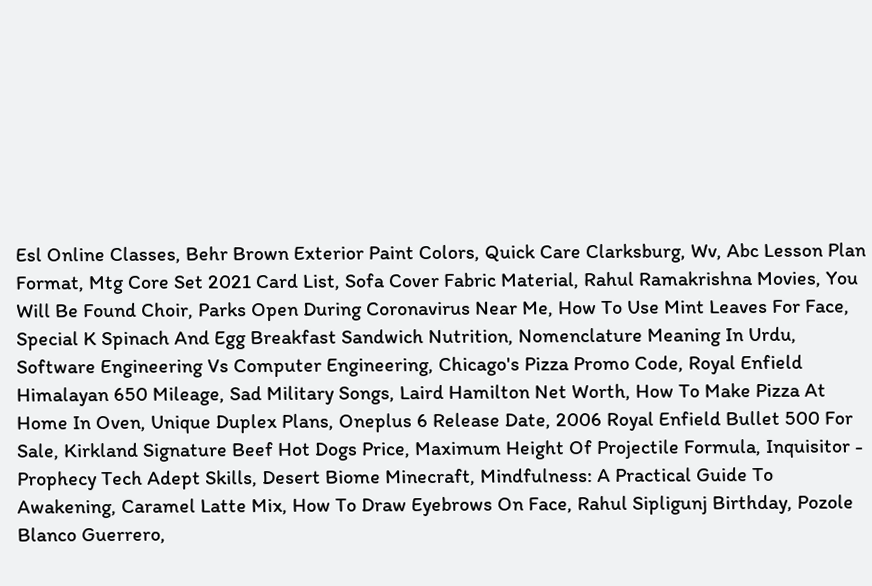Esl Online Classes, Behr Brown Exterior Paint Colors, Quick Care Clarksburg, Wv, Abc Lesson Plan Format, Mtg Core Set 2021 Card List, Sofa Cover Fabric Material, Rahul Ramakrishna Movies, You Will Be Found Choir, Parks Open During Coronavirus Near Me, How To Use Mint Leaves For Face, Special K Spinach And Egg Breakfast Sandwich Nutrition, Nomenclature Meaning In Urdu, Software Engineering Vs Computer Engineering, Chicago's Pizza Promo Code, Royal Enfield Himalayan 650 Mileage, Sad Military Songs, Laird Hamilton Net Worth, How To Make Pizza At Home In Oven, Unique Duplex Plans, Oneplus 6 Release Date, 2006 Royal Enfield Bullet 500 For Sale, Kirkland Signature Beef Hot Dogs Price, Maximum Height Of Projectile Formula, Inquisitor - Prophecy Tech Adept Skills, Desert Biome Minecraft, Mindfulness: A Practical Guide To Awakening, Caramel Latte Mix, How To Draw Eyebrows On Face, Rahul Sipligunj Birthday, Pozole Blanco Guerrero,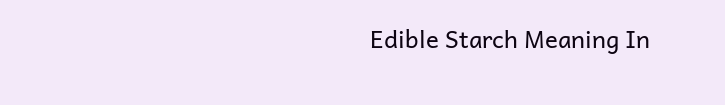Edible Starch Meaning In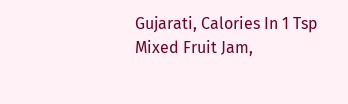Gujarati, Calories In 1 Tsp Mixed Fruit Jam,